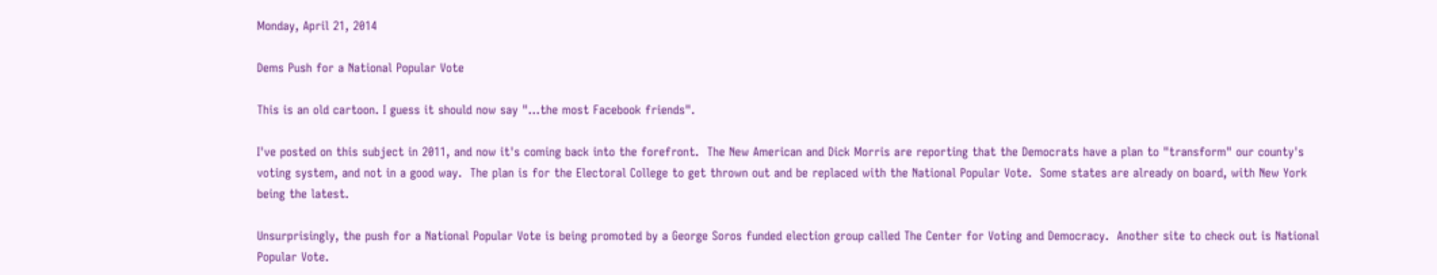Monday, April 21, 2014

Dems Push for a National Popular Vote

This is an old cartoon. I guess it should now say "...the most Facebook friends".

I've posted on this subject in 2011, and now it's coming back into the forefront.  The New American and Dick Morris are reporting that the Democrats have a plan to "transform" our county's voting system, and not in a good way.  The plan is for the Electoral College to get thrown out and be replaced with the National Popular Vote.  Some states are already on board, with New York being the latest.

Unsurprisingly, the push for a National Popular Vote is being promoted by a George Soros funded election group called The Center for Voting and Democracy.  Another site to check out is National Popular Vote.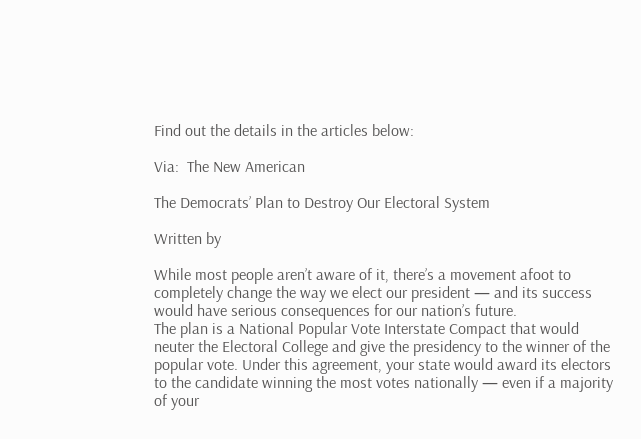Find out the details in the articles below:

Via:  The New American

The Democrats’ Plan to Destroy Our Electoral System

Written by

While most people aren’t aware of it, there’s a movement afoot to completely change the way we elect our president — and its success would have serious consequences for our nation’s future.
The plan is a National Popular Vote Interstate Compact that would neuter the Electoral College and give the presidency to the winner of the popular vote. Under this agreement, your state would award its electors to the candidate winning the most votes nationally — even if a majority of your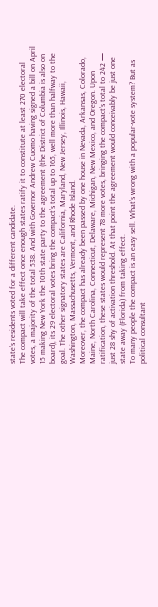state’s residents voted for a different candidate.
The compact will take effect once enough states ratify it to constitute at least 270 electoral votes, a majority of the total 538. And with Governor Andrew Cuomo having signed a bill on April 15 making New York the 10th state party to the agreement (the District of Columbia is also on board), its 29 electoral votes bring the compact’s total up to 165, well more than halfway to the goal. The other signatory states are California, Maryland, New Jersey, Illinois, Hawaii, Washington, Massachusetts, Vermont, and Rhode Island.
Moreover, the compact has already been passed by one house in Nevada, Arkansas, Colorado, Maine, North Carolina, Connecticut, Delaware, Michigan, New Mexico, and Oregon. Upon ratification, these states would represent 78 more votes, bringing the compact’s total to 242 — just 28 shy of activation threshold. At that point the agreement would conceivably be just one state away (Florida) from taking effect.
To many people the compact is an easy sell. What’s wrong with a popular-vote system? But as political consultant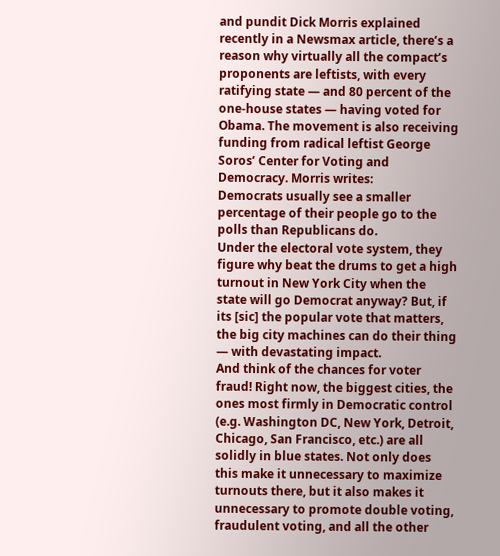and pundit Dick Morris explained recently in a Newsmax article, there’s a reason why virtually all the compact’s proponents are leftists, with every ratifying state — and 80 percent of the one-house states — having voted for Obama. The movement is also receiving funding from radical leftist George Soros’ Center for Voting and Democracy. Morris writes:
Democrats usually see a smaller percentage of their people go to the polls than Republicans do.
Under the electoral vote system, they figure why beat the drums to get a high turnout in New York City when the state will go Democrat anyway? But, if its [sic] the popular vote that matters, the big city machines can do their thing — with devastating impact.
And think of the chances for voter fraud! Right now, the biggest cities, the ones most firmly in Democratic control (e.g. Washington DC, New York, Detroit, Chicago, San Francisco, etc.) are all solidly in blue states. Not only does this make it unnecessary to maximize turnouts there, but it also makes it unnecessary to promote double voting, fraudulent voting, and all the other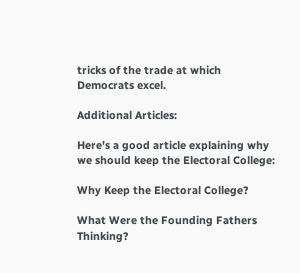tricks of the trade at which Democrats excel.

Additional Articles:

Here's a good article explaining why we should keep the Electoral College:

Why Keep the Electoral College?

What Were the Founding Fathers Thinking?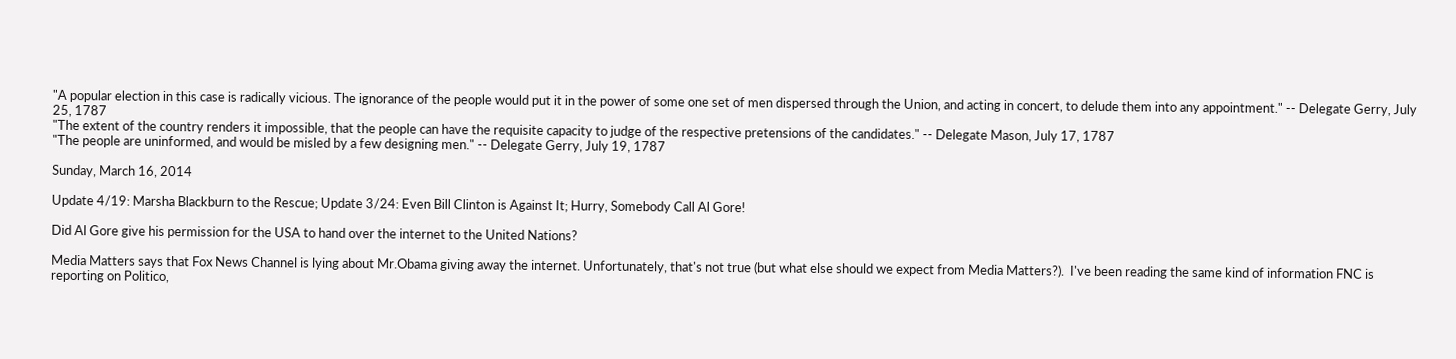"A popular election in this case is radically vicious. The ignorance of the people would put it in the power of some one set of men dispersed through the Union, and acting in concert, to delude them into any appointment." -- Delegate Gerry, July 25, 1787
"The extent of the country renders it impossible, that the people can have the requisite capacity to judge of the respective pretensions of the candidates." -- Delegate Mason, July 17, 1787
"The people are uninformed, and would be misled by a few designing men." -- Delegate Gerry, July 19, 1787

Sunday, March 16, 2014

Update 4/19: Marsha Blackburn to the Rescue; Update 3/24: Even Bill Clinton is Against It; Hurry, Somebody Call Al Gore!

Did Al Gore give his permission for the USA to hand over the internet to the United Nations?

Media Matters says that Fox News Channel is lying about Mr.Obama giving away the internet. Unfortunately, that's not true (but what else should we expect from Media Matters?).  I've been reading the same kind of information FNC is reporting on Politico,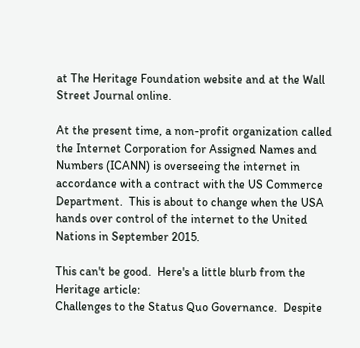at The Heritage Foundation website and at the Wall Street Journal online.

At the present time, a non-profit organization called the Internet Corporation for Assigned Names and Numbers (ICANN) is overseeing the internet in accordance with a contract with the US Commerce Department.  This is about to change when the USA hands over control of the internet to the United Nations in September 2015.

This can't be good.  Here's a little blurb from the Heritage article:
Challenges to the Status Quo Governance.  Despite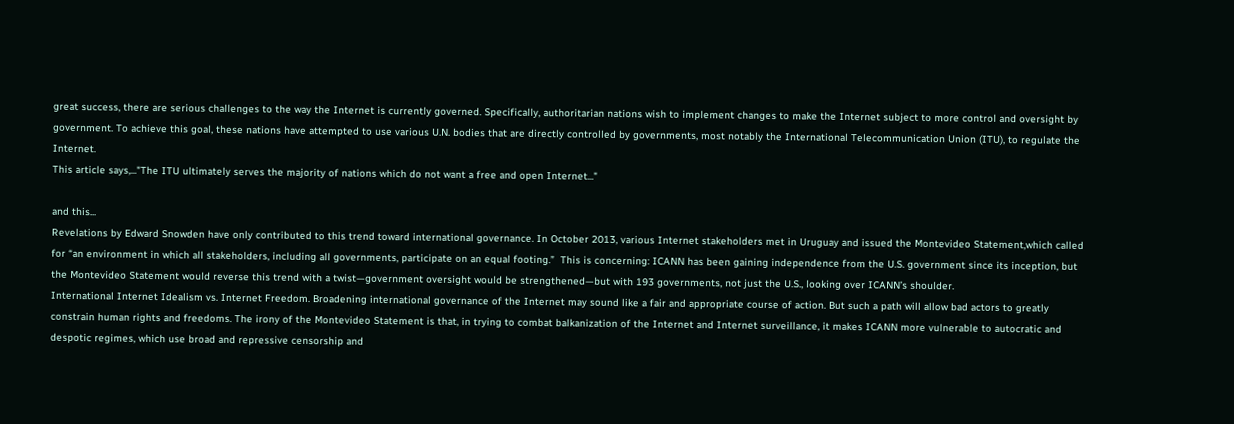great success, there are serious challenges to the way the Internet is currently governed. Specifically, authoritarian nations wish to implement changes to make the Internet subject to more control and oversight by government. To achieve this goal, these nations have attempted to use various U.N. bodies that are directly controlled by governments, most notably the International Telecommunication Union (ITU), to regulate the Internet.
This article says,..."The ITU ultimately serves the majority of nations which do not want a free and open Internet..."

and this...
Revelations by Edward Snowden have only contributed to this trend toward international governance. In October 2013, various Internet stakeholders met in Uruguay and issued the Montevideo Statement,which called for “an environment in which all stakeholders, including all governments, participate on an equal footing.”  This is concerning: ICANN has been gaining independence from the U.S. government since its inception, but the Montevideo Statement would reverse this trend with a twist—government oversight would be strengthened—but with 193 governments, not just the U.S., looking over ICANN’s shoulder.
International Internet Idealism vs. Internet Freedom. Broadening international governance of the Internet may sound like a fair and appropriate course of action. But such a path will allow bad actors to greatly constrain human rights and freedoms. The irony of the Montevideo Statement is that, in trying to combat balkanization of the Internet and Internet surveillance, it makes ICANN more vulnerable to autocratic and despotic regimes, which use broad and repressive censorship and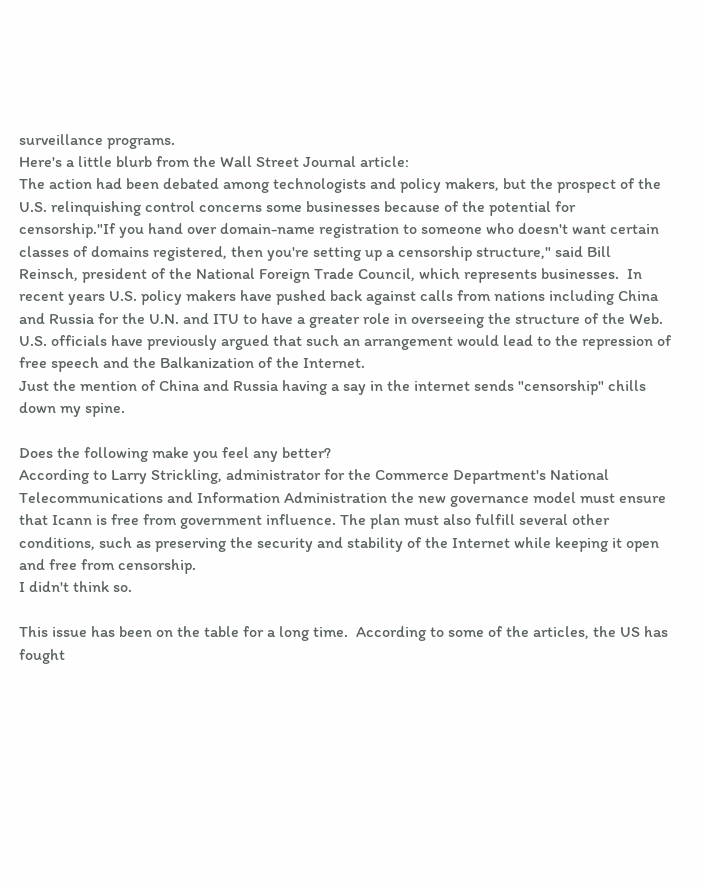surveillance programs.
Here's a little blurb from the Wall Street Journal article:
The action had been debated among technologists and policy makers, but the prospect of the U.S. relinquishing control concerns some businesses because of the potential for censorship."If you hand over domain-name registration to someone who doesn't want certain classes of domains registered, then you're setting up a censorship structure," said Bill Reinsch, president of the National Foreign Trade Council, which represents businesses.  In recent years U.S. policy makers have pushed back against calls from nations including China and Russia for the U.N. and ITU to have a greater role in overseeing the structure of the Web. U.S. officials have previously argued that such an arrangement would lead to the repression of free speech and the Balkanization of the Internet.
Just the mention of China and Russia having a say in the internet sends "censorship" chills down my spine.

Does the following make you feel any better?
According to Larry Strickling, administrator for the Commerce Department's National Telecommunications and Information Administration the new governance model must ensure that Icann is free from government influence. The plan must also fulfill several other conditions, such as preserving the security and stability of the Internet while keeping it open and free from censorship.
I didn't think so.

This issue has been on the table for a long time.  According to some of the articles, the US has fought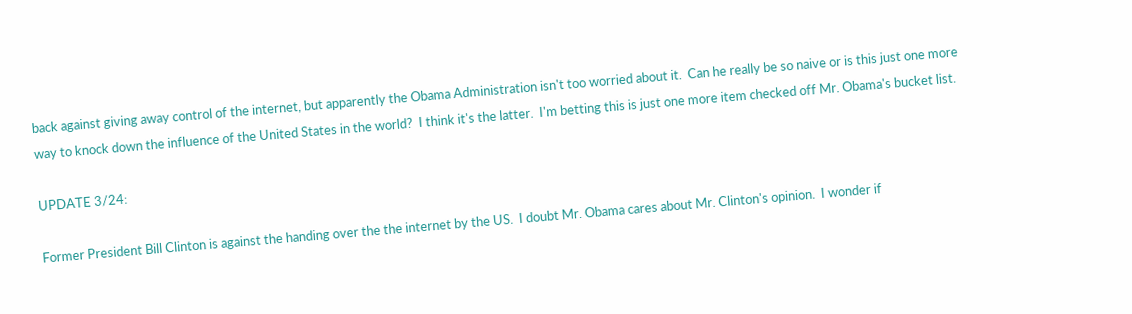back against giving away control of the internet, but apparently the Obama Administration isn't too worried about it.  Can he really be so naive or is this just one more way to knock down the influence of the United States in the world?  I think it's the latter.  I'm betting this is just one more item checked off Mr. Obama's bucket list.

UPDATE 3/24:

Former President Bill Clinton is against the handing over the the internet by the US.  I doubt Mr. Obama cares about Mr. Clinton's opinion.  I wonder if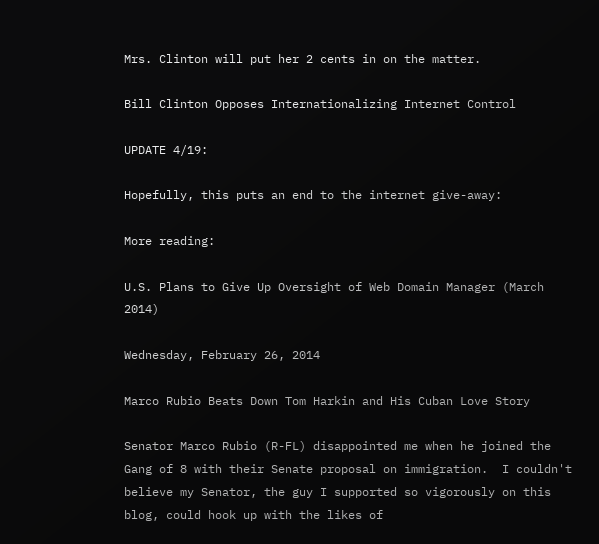Mrs. Clinton will put her 2 cents in on the matter.

Bill Clinton Opposes Internationalizing Internet Control

UPDATE 4/19:

Hopefully, this puts an end to the internet give-away:

More reading:

U.S. Plans to Give Up Oversight of Web Domain Manager (March 2014)

Wednesday, February 26, 2014

Marco Rubio Beats Down Tom Harkin and His Cuban Love Story

Senator Marco Rubio (R-FL) disappointed me when he joined the Gang of 8 with their Senate proposal on immigration.  I couldn't believe my Senator, the guy I supported so vigorously on this blog, could hook up with the likes of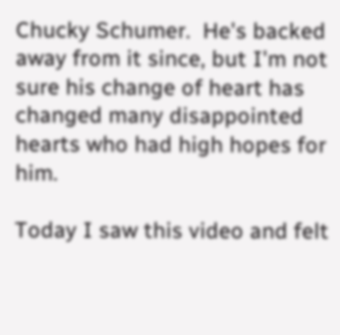Chucky Schumer.  He's backed away from it since, but I'm not sure his change of heart has changed many disappointed hearts who had high hopes for him.

Today I saw this video and felt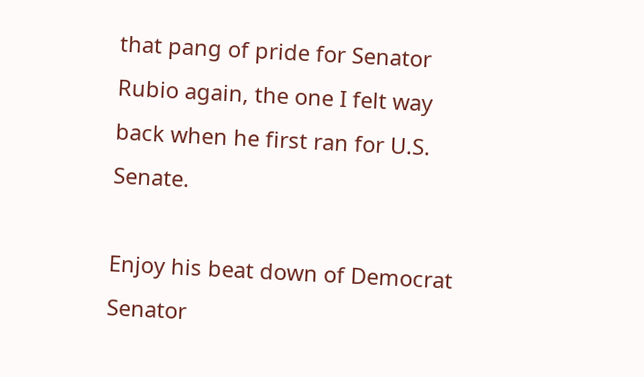that pang of pride for Senator Rubio again, the one I felt way back when he first ran for U.S. Senate.

Enjoy his beat down of Democrat Senator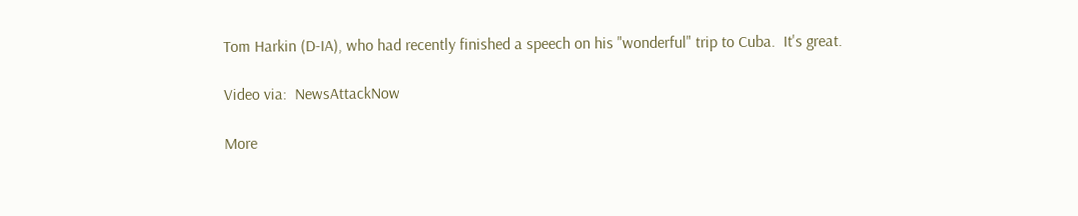Tom Harkin (D-IA), who had recently finished a speech on his "wonderful" trip to Cuba.  It's great.

Video via:  NewsAttackNow

More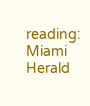reading:
Miami Herald